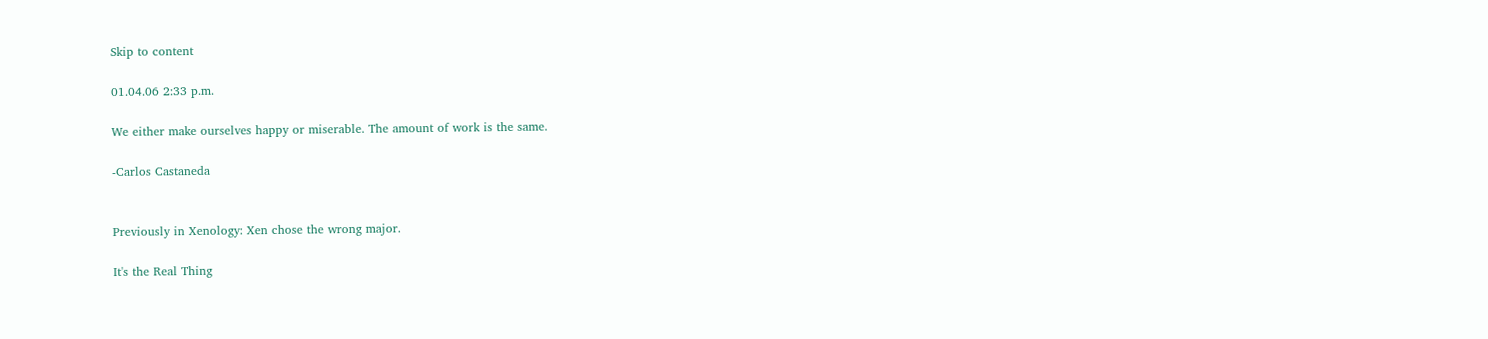Skip to content

01.04.06 2:33 p.m.

We either make ourselves happy or miserable. The amount of work is the same.

-Carlos Castaneda


Previously in Xenology: Xen chose the wrong major.

It's the Real Thing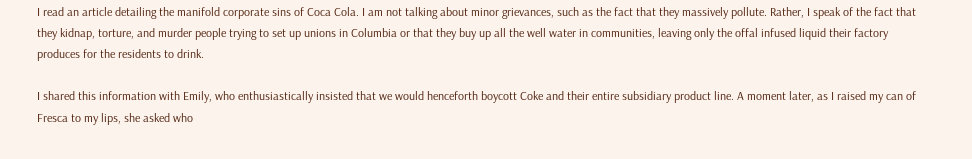I read an article detailing the manifold corporate sins of Coca Cola. I am not talking about minor grievances, such as the fact that they massively pollute. Rather, I speak of the fact that they kidnap, torture, and murder people trying to set up unions in Columbia or that they buy up all the well water in communities, leaving only the offal infused liquid their factory produces for the residents to drink.

I shared this information with Emily, who enthusiastically insisted that we would henceforth boycott Coke and their entire subsidiary product line. A moment later, as I raised my can of Fresca to my lips, she asked who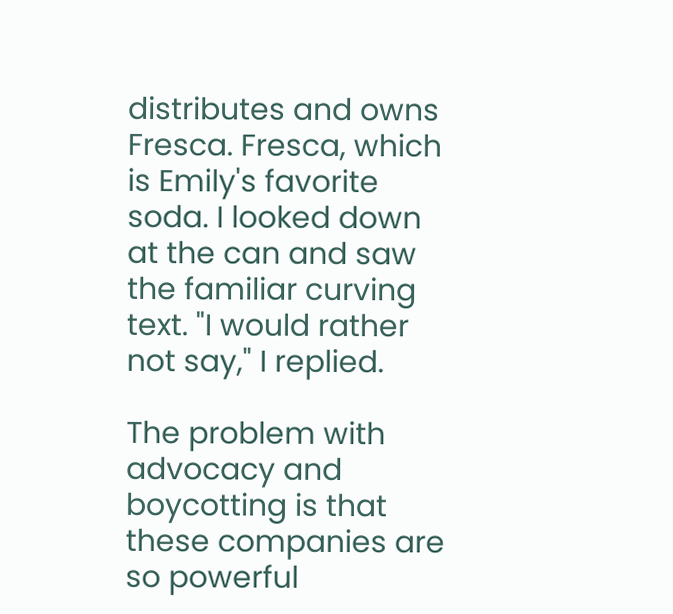distributes and owns Fresca. Fresca, which is Emily's favorite soda. I looked down at the can and saw the familiar curving text. "I would rather not say," I replied.

The problem with advocacy and boycotting is that these companies are so powerful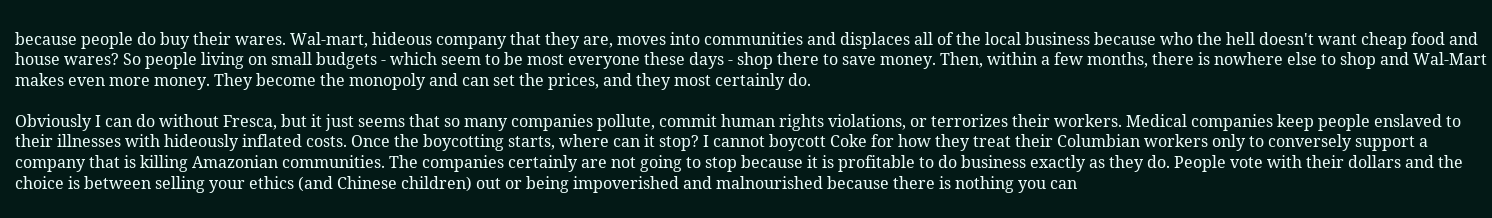because people do buy their wares. Wal-mart, hideous company that they are, moves into communities and displaces all of the local business because who the hell doesn't want cheap food and house wares? So people living on small budgets - which seem to be most everyone these days - shop there to save money. Then, within a few months, there is nowhere else to shop and Wal-Mart makes even more money. They become the monopoly and can set the prices, and they most certainly do.

Obviously I can do without Fresca, but it just seems that so many companies pollute, commit human rights violations, or terrorizes their workers. Medical companies keep people enslaved to their illnesses with hideously inflated costs. Once the boycotting starts, where can it stop? I cannot boycott Coke for how they treat their Columbian workers only to conversely support a company that is killing Amazonian communities. The companies certainly are not going to stop because it is profitable to do business exactly as they do. People vote with their dollars and the choice is between selling your ethics (and Chinese children) out or being impoverished and malnourished because there is nothing you can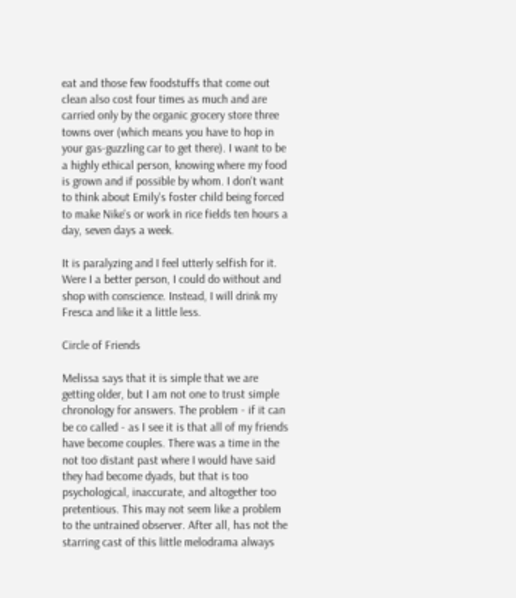eat and those few foodstuffs that come out clean also cost four times as much and are carried only by the organic grocery store three towns over (which means you have to hop in your gas-guzzling car to get there). I want to be a highly ethical person, knowing where my food is grown and if possible by whom. I don't want to think about Emily's foster child being forced to make Nike's or work in rice fields ten hours a day, seven days a week.

It is paralyzing and I feel utterly selfish for it. Were I a better person, I could do without and shop with conscience. Instead, I will drink my Fresca and like it a little less.

Circle of Friends

Melissa says that it is simple that we are getting older, but I am not one to trust simple chronology for answers. The problem - if it can be co called - as I see it is that all of my friends have become couples. There was a time in the not too distant past where I would have said they had become dyads, but that is too psychological, inaccurate, and altogether too pretentious. This may not seem like a problem to the untrained observer. After all, has not the starring cast of this little melodrama always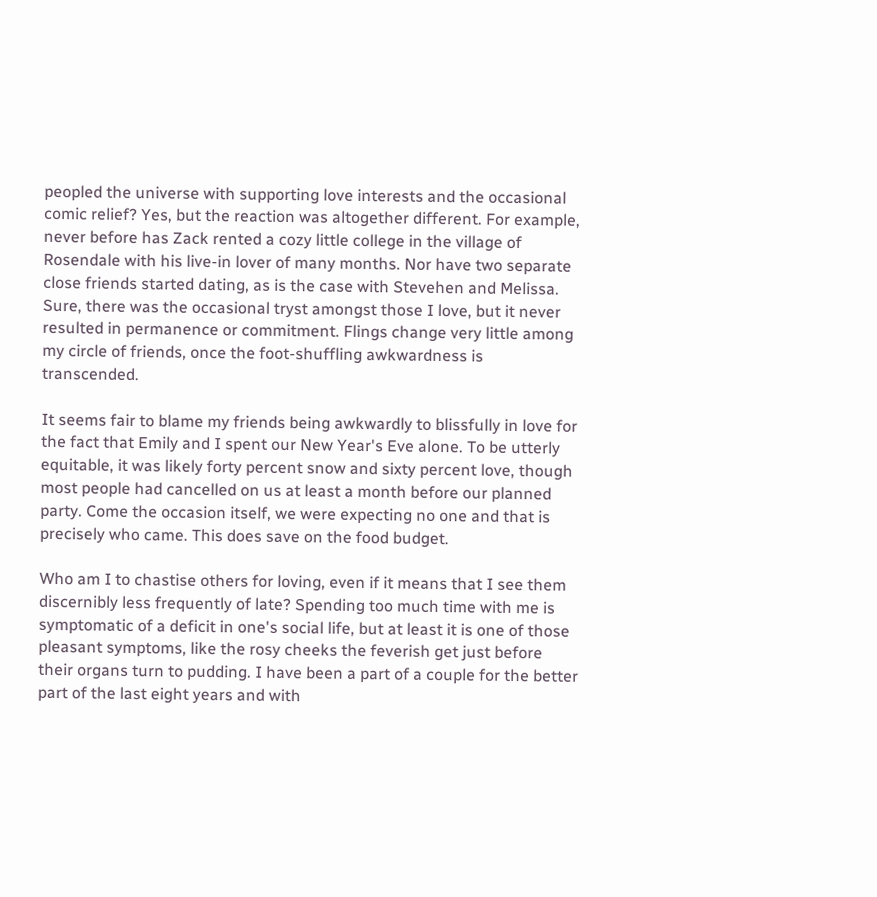peopled the universe with supporting love interests and the occasional comic relief? Yes, but the reaction was altogether different. For example, never before has Zack rented a cozy little college in the village of Rosendale with his live-in lover of many months. Nor have two separate close friends started dating, as is the case with Stevehen and Melissa. Sure, there was the occasional tryst amongst those I love, but it never resulted in permanence or commitment. Flings change very little among my circle of friends, once the foot-shuffling awkwardness is transcended.

It seems fair to blame my friends being awkwardly to blissfully in love for the fact that Emily and I spent our New Year's Eve alone. To be utterly equitable, it was likely forty percent snow and sixty percent love, though most people had cancelled on us at least a month before our planned party. Come the occasion itself, we were expecting no one and that is precisely who came. This does save on the food budget.

Who am I to chastise others for loving, even if it means that I see them discernibly less frequently of late? Spending too much time with me is symptomatic of a deficit in one's social life, but at least it is one of those pleasant symptoms, like the rosy cheeks the feverish get just before their organs turn to pudding. I have been a part of a couple for the better part of the last eight years and with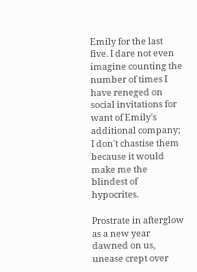Emily for the last five. I dare not even imagine counting the number of times I have reneged on social invitations for want of Emily's additional company; I don't chastise them because it would make me the blindest of hypocrites.

Prostrate in afterglow as a new year dawned on us, unease crept over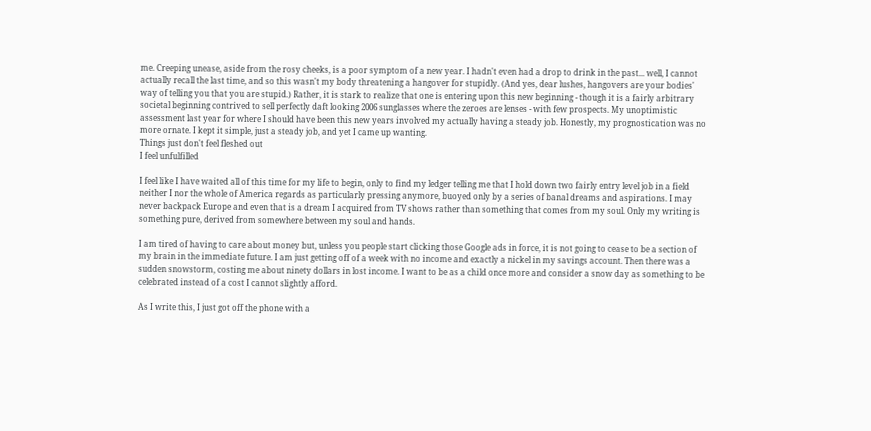me. Creeping unease, aside from the rosy cheeks, is a poor symptom of a new year. I hadn't even had a drop to drink in the past... well, I cannot actually recall the last time, and so this wasn't my body threatening a hangover for stupidly. (And yes, dear lushes, hangovers are your bodies' way of telling you that you are stupid.) Rather, it is stark to realize that one is entering upon this new beginning - though it is a fairly arbitrary societal beginning contrived to sell perfectly daft looking 2006 sunglasses where the zeroes are lenses - with few prospects. My unoptimistic assessment last year for where I should have been this new years involved my actually having a steady job. Honestly, my prognostication was no more ornate. I kept it simple, just a steady job, and yet I came up wanting.
Things just don't feel fleshed out
I feel unfulfilled

I feel like I have waited all of this time for my life to begin, only to find my ledger telling me that I hold down two fairly entry level job in a field neither I nor the whole of America regards as particularly pressing anymore, buoyed only by a series of banal dreams and aspirations. I may never backpack Europe and even that is a dream I acquired from TV shows rather than something that comes from my soul. Only my writing is something pure, derived from somewhere between my soul and hands.

I am tired of having to care about money but, unless you people start clicking those Google ads in force, it is not going to cease to be a section of my brain in the immediate future. I am just getting off of a week with no income and exactly a nickel in my savings account. Then there was a sudden snowstorm, costing me about ninety dollars in lost income. I want to be as a child once more and consider a snow day as something to be celebrated instead of a cost I cannot slightly afford.

As I write this, I just got off the phone with a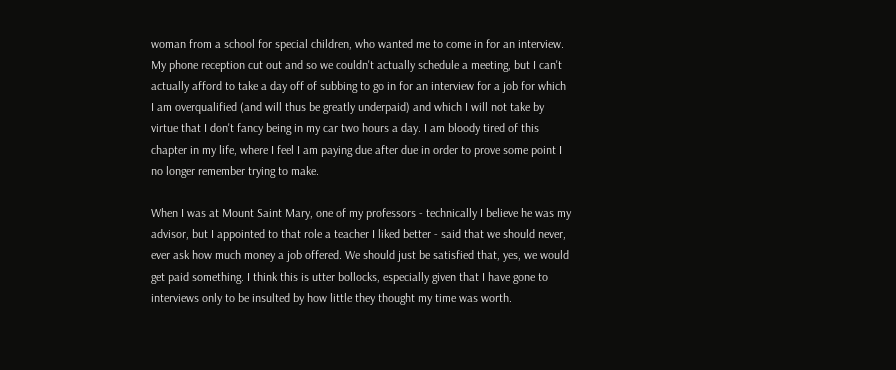woman from a school for special children, who wanted me to come in for an interview. My phone reception cut out and so we couldn't actually schedule a meeting, but I can't actually afford to take a day off of subbing to go in for an interview for a job for which I am overqualified (and will thus be greatly underpaid) and which I will not take by virtue that I don't fancy being in my car two hours a day. I am bloody tired of this chapter in my life, where I feel I am paying due after due in order to prove some point I no longer remember trying to make.

When I was at Mount Saint Mary, one of my professors - technically I believe he was my advisor, but I appointed to that role a teacher I liked better - said that we should never, ever ask how much money a job offered. We should just be satisfied that, yes, we would get paid something. I think this is utter bollocks, especially given that I have gone to interviews only to be insulted by how little they thought my time was worth.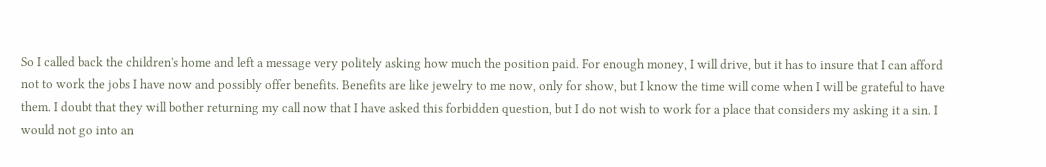So I called back the children's home and left a message very politely asking how much the position paid. For enough money, I will drive, but it has to insure that I can afford not to work the jobs I have now and possibly offer benefits. Benefits are like jewelry to me now, only for show, but I know the time will come when I will be grateful to have them. I doubt that they will bother returning my call now that I have asked this forbidden question, but I do not wish to work for a place that considers my asking it a sin. I would not go into an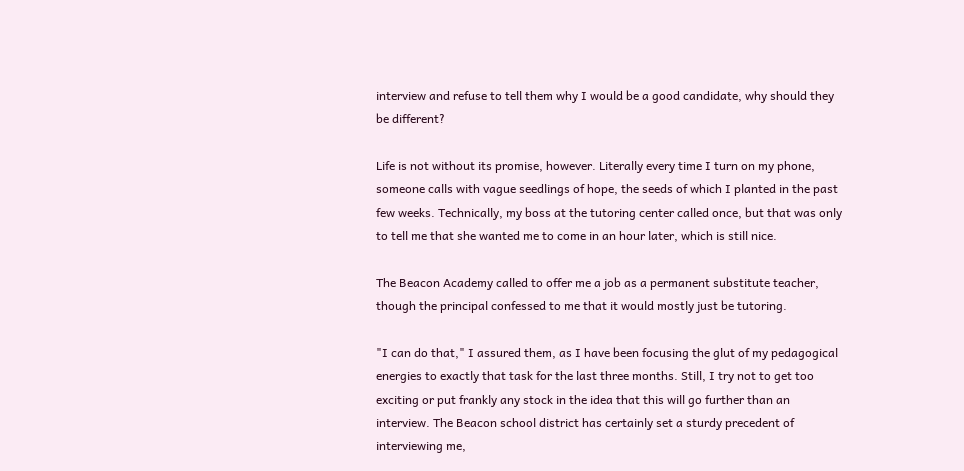interview and refuse to tell them why I would be a good candidate, why should they be different?

Life is not without its promise, however. Literally every time I turn on my phone, someone calls with vague seedlings of hope, the seeds of which I planted in the past few weeks. Technically, my boss at the tutoring center called once, but that was only to tell me that she wanted me to come in an hour later, which is still nice.

The Beacon Academy called to offer me a job as a permanent substitute teacher, though the principal confessed to me that it would mostly just be tutoring.

"I can do that," I assured them, as I have been focusing the glut of my pedagogical energies to exactly that task for the last three months. Still, I try not to get too exciting or put frankly any stock in the idea that this will go further than an interview. The Beacon school district has certainly set a sturdy precedent of interviewing me,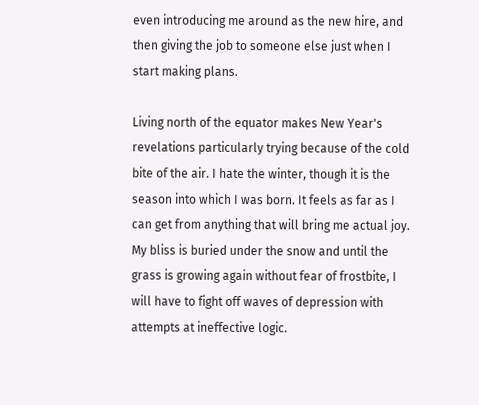even introducing me around as the new hire, and then giving the job to someone else just when I start making plans.

Living north of the equator makes New Year's revelations particularly trying because of the cold bite of the air. I hate the winter, though it is the season into which I was born. It feels as far as I can get from anything that will bring me actual joy. My bliss is buried under the snow and until the grass is growing again without fear of frostbite, I will have to fight off waves of depression with attempts at ineffective logic.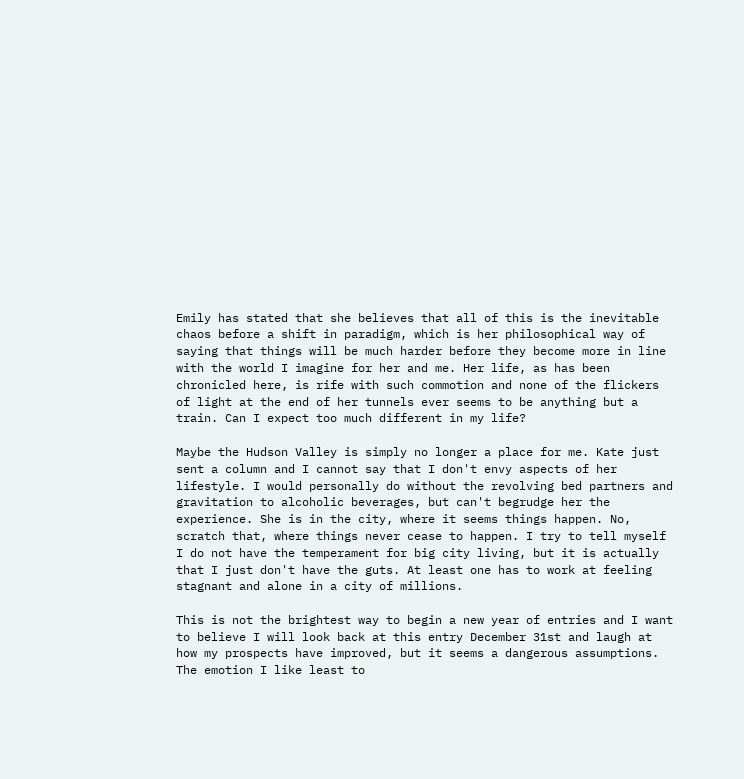Emily has stated that she believes that all of this is the inevitable chaos before a shift in paradigm, which is her philosophical way of saying that things will be much harder before they become more in line with the world I imagine for her and me. Her life, as has been chronicled here, is rife with such commotion and none of the flickers of light at the end of her tunnels ever seems to be anything but a train. Can I expect too much different in my life?

Maybe the Hudson Valley is simply no longer a place for me. Kate just sent a column and I cannot say that I don't envy aspects of her lifestyle. I would personally do without the revolving bed partners and gravitation to alcoholic beverages, but can't begrudge her the experience. She is in the city, where it seems things happen. No, scratch that, where things never cease to happen. I try to tell myself I do not have the temperament for big city living, but it is actually that I just don't have the guts. At least one has to work at feeling stagnant and alone in a city of millions.

This is not the brightest way to begin a new year of entries and I want to believe I will look back at this entry December 31st and laugh at how my prospects have improved, but it seems a dangerous assumptions. The emotion I like least to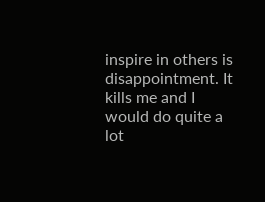inspire in others is disappointment. It kills me and I would do quite a lot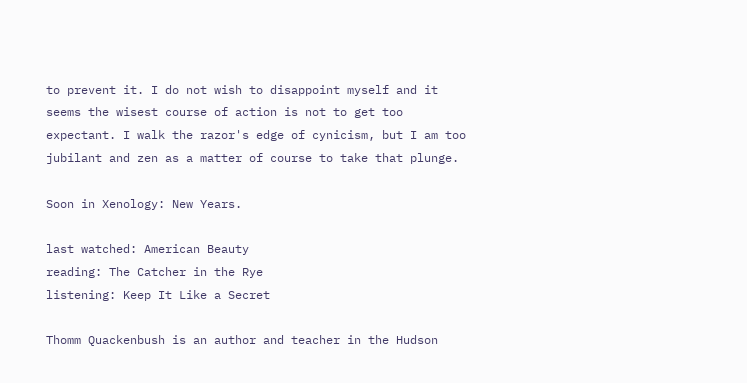to prevent it. I do not wish to disappoint myself and it seems the wisest course of action is not to get too expectant. I walk the razor's edge of cynicism, but I am too jubilant and zen as a matter of course to take that plunge.

Soon in Xenology: New Years.

last watched: American Beauty
reading: The Catcher in the Rye
listening: Keep It Like a Secret

Thomm Quackenbush is an author and teacher in the Hudson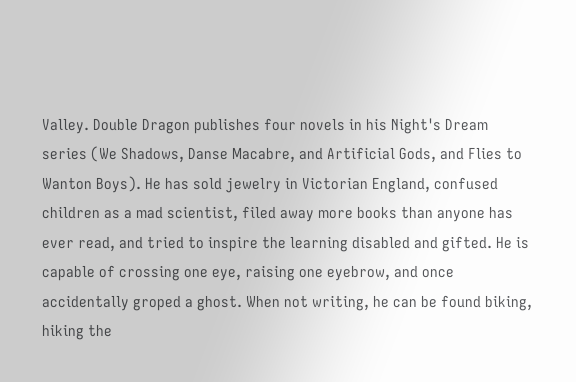Valley. Double Dragon publishes four novels in his Night's Dream series (We Shadows, Danse Macabre, and Artificial Gods, and Flies to Wanton Boys). He has sold jewelry in Victorian England, confused children as a mad scientist, filed away more books than anyone has ever read, and tried to inspire the learning disabled and gifted. He is capable of crossing one eye, raising one eyebrow, and once accidentally groped a ghost. When not writing, he can be found biking, hiking the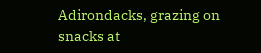Adirondacks, grazing on snacks at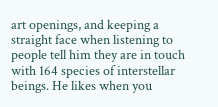art openings, and keeping a straight face when listening to people tell him they are in touch with 164 species of interstellar beings. He likes when you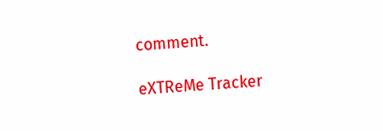comment.

eXTReMe Tracker